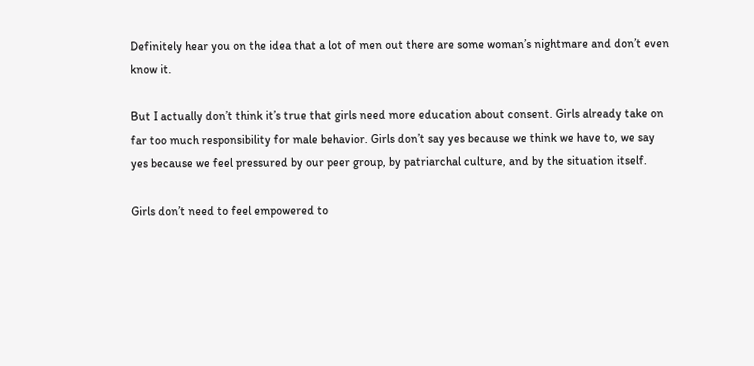Definitely hear you on the idea that a lot of men out there are some woman’s nightmare and don’t even know it.

But I actually don’t think it’s true that girls need more education about consent. Girls already take on far too much responsibility for male behavior. Girls don’t say yes because we think we have to, we say yes because we feel pressured by our peer group, by patriarchal culture, and by the situation itself.

Girls don’t need to feel empowered to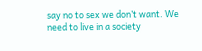say no to sex we don’t want. We need to live in a society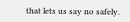that lets us say no safely.